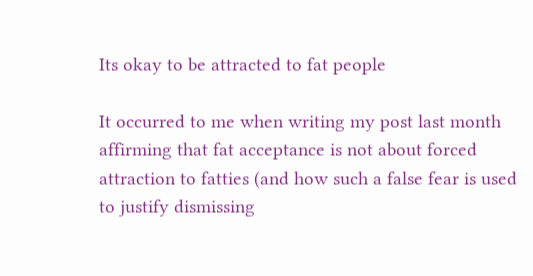Its okay to be attracted to fat people

It occurred to me when writing my post last month affirming that fat acceptance is not about forced attraction to fatties (and how such a false fear is used to justify dismissing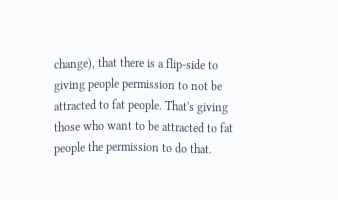change), that there is a flip-side to giving people permission to not be attracted to fat people. That's giving those who want to be attracted to fat people the permission to do that.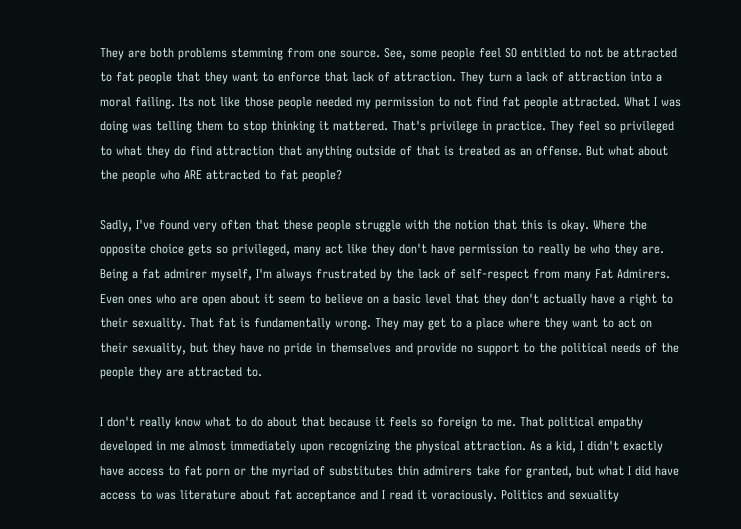They are both problems stemming from one source. See, some people feel SO entitled to not be attracted to fat people that they want to enforce that lack of attraction. They turn a lack of attraction into a moral failing. Its not like those people needed my permission to not find fat people attracted. What I was doing was telling them to stop thinking it mattered. That's privilege in practice. They feel so privileged to what they do find attraction that anything outside of that is treated as an offense. But what about the people who ARE attracted to fat people?

Sadly, I've found very often that these people struggle with the notion that this is okay. Where the opposite choice gets so privileged, many act like they don't have permission to really be who they are. Being a fat admirer myself, I'm always frustrated by the lack of self-respect from many Fat Admirers. Even ones who are open about it seem to believe on a basic level that they don't actually have a right to their sexuality. That fat is fundamentally wrong. They may get to a place where they want to act on their sexuality, but they have no pride in themselves and provide no support to the political needs of the people they are attracted to.

I don't really know what to do about that because it feels so foreign to me. That political empathy developed in me almost immediately upon recognizing the physical attraction. As a kid, I didn't exactly have access to fat porn or the myriad of substitutes thin admirers take for granted, but what I did have access to was literature about fat acceptance and I read it voraciously. Politics and sexuality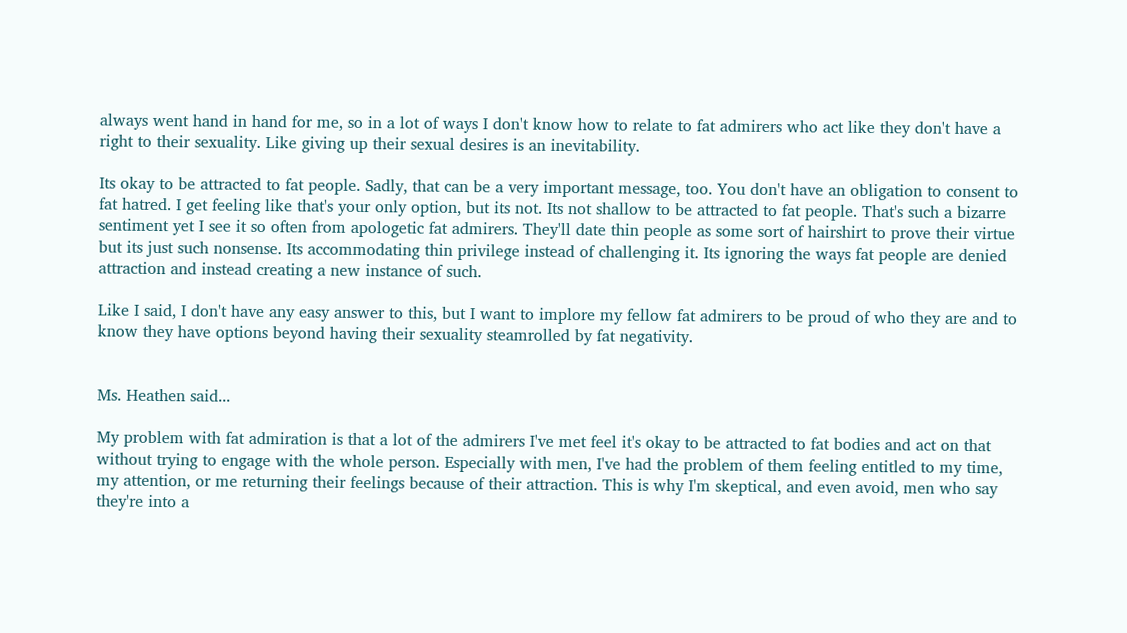always went hand in hand for me, so in a lot of ways I don't know how to relate to fat admirers who act like they don't have a right to their sexuality. Like giving up their sexual desires is an inevitability.

Its okay to be attracted to fat people. Sadly, that can be a very important message, too. You don't have an obligation to consent to fat hatred. I get feeling like that's your only option, but its not. Its not shallow to be attracted to fat people. That's such a bizarre sentiment yet I see it so often from apologetic fat admirers. They'll date thin people as some sort of hairshirt to prove their virtue but its just such nonsense. Its accommodating thin privilege instead of challenging it. Its ignoring the ways fat people are denied attraction and instead creating a new instance of such.

Like I said, I don't have any easy answer to this, but I want to implore my fellow fat admirers to be proud of who they are and to know they have options beyond having their sexuality steamrolled by fat negativity.


Ms. Heathen said...

My problem with fat admiration is that a lot of the admirers I've met feel it's okay to be attracted to fat bodies and act on that without trying to engage with the whole person. Especially with men, I've had the problem of them feeling entitled to my time, my attention, or me returning their feelings because of their attraction. This is why I'm skeptical, and even avoid, men who say they're into a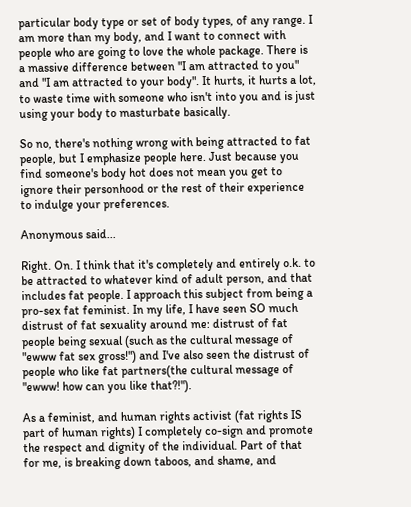particular body type or set of body types, of any range. I am more than my body, and I want to connect with people who are going to love the whole package. There is a massive difference between "I am attracted to you" and "I am attracted to your body". It hurts, it hurts a lot, to waste time with someone who isn't into you and is just using your body to masturbate basically.

So no, there's nothing wrong with being attracted to fat people, but I emphasize people here. Just because you find someone's body hot does not mean you get to ignore their personhood or the rest of their experience to indulge your preferences.

Anonymous said...

Right. On. I think that it's completely and entirely o.k. to be attracted to whatever kind of adult person, and that includes fat people. I approach this subject from being a pro-sex fat feminist. In my life, I have seen SO much distrust of fat sexuality around me: distrust of fat people being sexual (such as the cultural message of "ewww fat sex gross!") and I've also seen the distrust of people who like fat partners(the cultural message of "ewww! how can you like that?!").

As a feminist, and human rights activist (fat rights IS part of human rights) I completely co-sign and promote the respect and dignity of the individual. Part of that for me, is breaking down taboos, and shame, and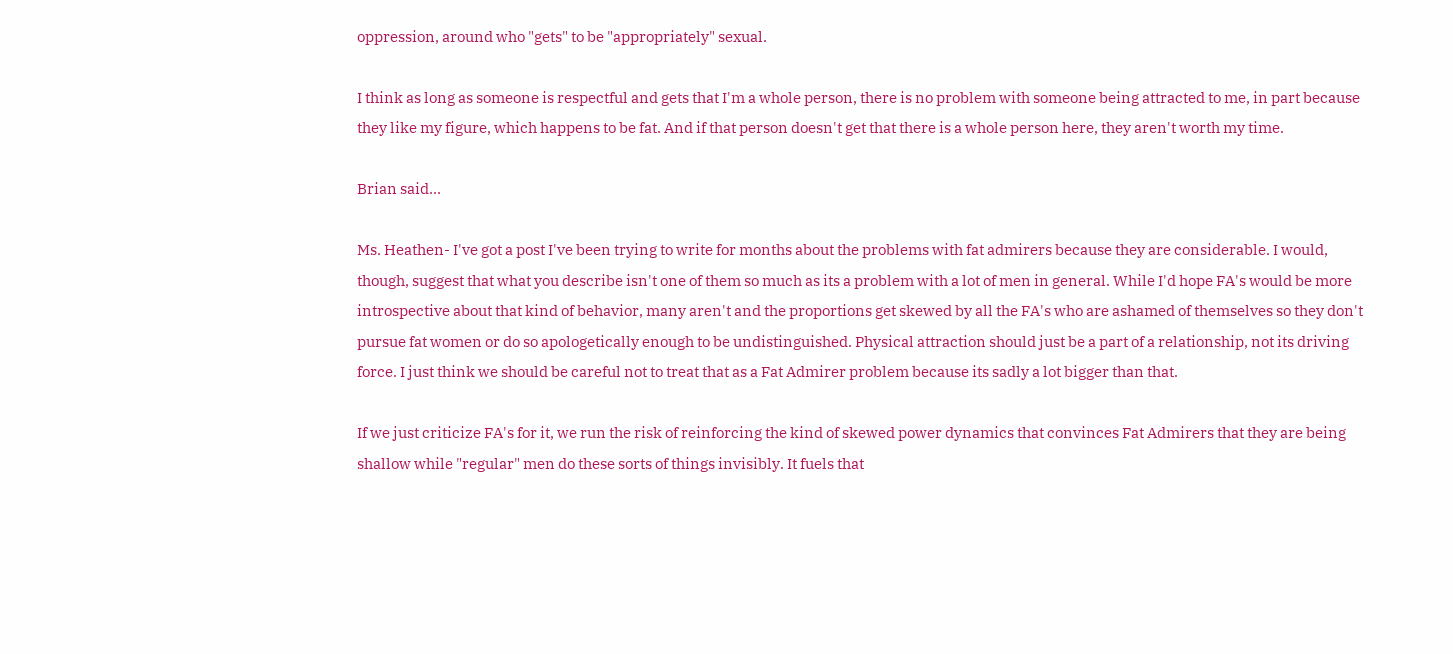oppression, around who "gets" to be "appropriately" sexual.

I think as long as someone is respectful and gets that I'm a whole person, there is no problem with someone being attracted to me, in part because they like my figure, which happens to be fat. And if that person doesn't get that there is a whole person here, they aren't worth my time.

Brian said...

Ms. Heathen- I've got a post I've been trying to write for months about the problems with fat admirers because they are considerable. I would, though, suggest that what you describe isn't one of them so much as its a problem with a lot of men in general. While I'd hope FA's would be more introspective about that kind of behavior, many aren't and the proportions get skewed by all the FA's who are ashamed of themselves so they don't pursue fat women or do so apologetically enough to be undistinguished. Physical attraction should just be a part of a relationship, not its driving force. I just think we should be careful not to treat that as a Fat Admirer problem because its sadly a lot bigger than that.

If we just criticize FA's for it, we run the risk of reinforcing the kind of skewed power dynamics that convinces Fat Admirers that they are being shallow while "regular" men do these sorts of things invisibly. It fuels that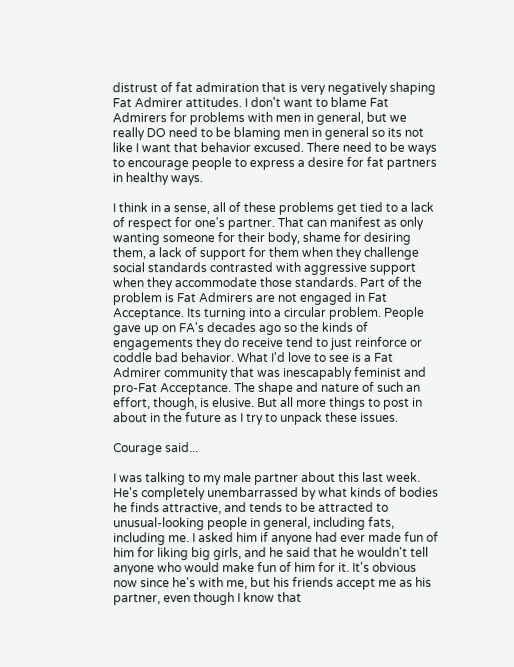distrust of fat admiration that is very negatively shaping Fat Admirer attitudes. I don't want to blame Fat Admirers for problems with men in general, but we really DO need to be blaming men in general so its not like I want that behavior excused. There need to be ways to encourage people to express a desire for fat partners in healthy ways.

I think in a sense, all of these problems get tied to a lack of respect for one's partner. That can manifest as only wanting someone for their body, shame for desiring them, a lack of support for them when they challenge social standards contrasted with aggressive support when they accommodate those standards. Part of the problem is Fat Admirers are not engaged in Fat Acceptance. Its turning into a circular problem. People gave up on FA's decades ago so the kinds of engagements they do receive tend to just reinforce or coddle bad behavior. What I'd love to see is a Fat Admirer community that was inescapably feminist and pro-Fat Acceptance. The shape and nature of such an effort, though, is elusive. But all more things to post in about in the future as I try to unpack these issues.

Courage said...

I was talking to my male partner about this last week. He's completely unembarrassed by what kinds of bodies he finds attractive, and tends to be attracted to unusual-looking people in general, including fats, including me. I asked him if anyone had ever made fun of him for liking big girls, and he said that he wouldn't tell anyone who would make fun of him for it. It's obvious now since he's with me, but his friends accept me as his partner, even though I know that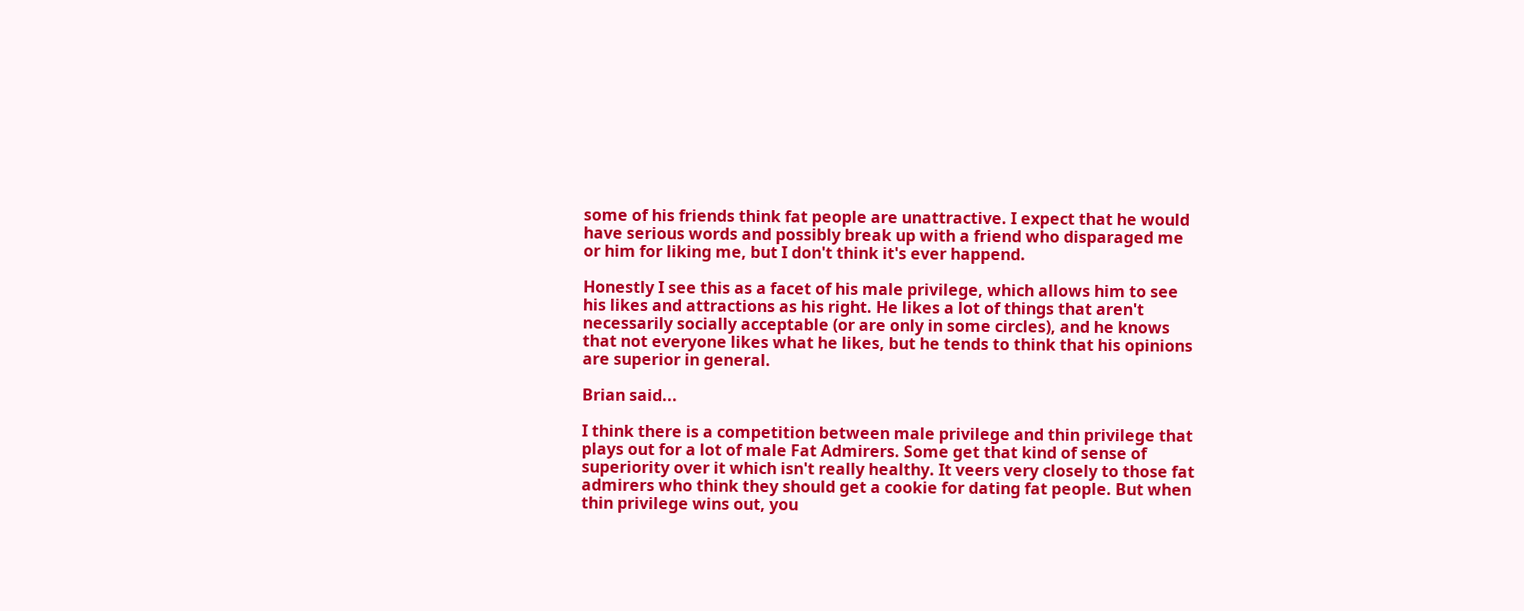some of his friends think fat people are unattractive. I expect that he would have serious words and possibly break up with a friend who disparaged me or him for liking me, but I don't think it's ever happend.

Honestly I see this as a facet of his male privilege, which allows him to see his likes and attractions as his right. He likes a lot of things that aren't necessarily socially acceptable (or are only in some circles), and he knows that not everyone likes what he likes, but he tends to think that his opinions are superior in general.

Brian said...

I think there is a competition between male privilege and thin privilege that plays out for a lot of male Fat Admirers. Some get that kind of sense of superiority over it which isn't really healthy. It veers very closely to those fat admirers who think they should get a cookie for dating fat people. But when thin privilege wins out, you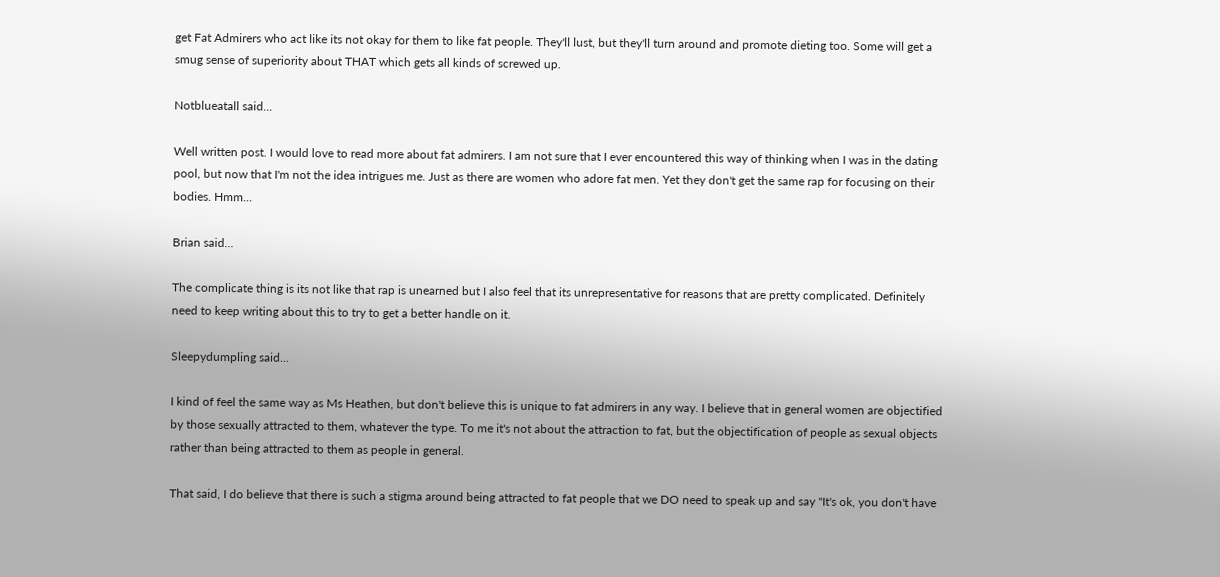get Fat Admirers who act like its not okay for them to like fat people. They'll lust, but they'll turn around and promote dieting too. Some will get a smug sense of superiority about THAT which gets all kinds of screwed up.

Notblueatall said...

Well written post. I would love to read more about fat admirers. I am not sure that I ever encountered this way of thinking when I was in the dating pool, but now that I'm not the idea intrigues me. Just as there are women who adore fat men. Yet they don't get the same rap for focusing on their bodies. Hmm...

Brian said...

The complicate thing is its not like that rap is unearned but I also feel that its unrepresentative for reasons that are pretty complicated. Definitely need to keep writing about this to try to get a better handle on it.

Sleepydumpling said...

I kind of feel the same way as Ms Heathen, but don't believe this is unique to fat admirers in any way. I believe that in general women are objectified by those sexually attracted to them, whatever the type. To me it's not about the attraction to fat, but the objectification of people as sexual objects rather than being attracted to them as people in general.

That said, I do believe that there is such a stigma around being attracted to fat people that we DO need to speak up and say "It's ok, you don't have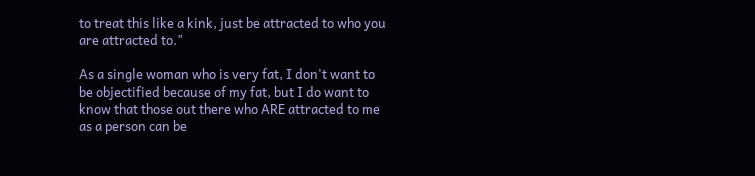to treat this like a kink, just be attracted to who you are attracted to."

As a single woman who is very fat, I don't want to be objectified because of my fat, but I do want to know that those out there who ARE attracted to me as a person can be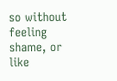so without feeling shame, or like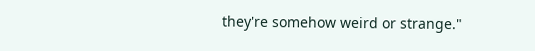they're somehow weird or strange."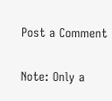Post a Comment

Note: Only a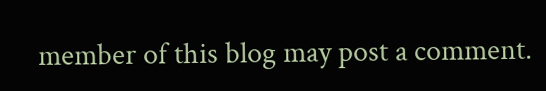member of this blog may post a comment.